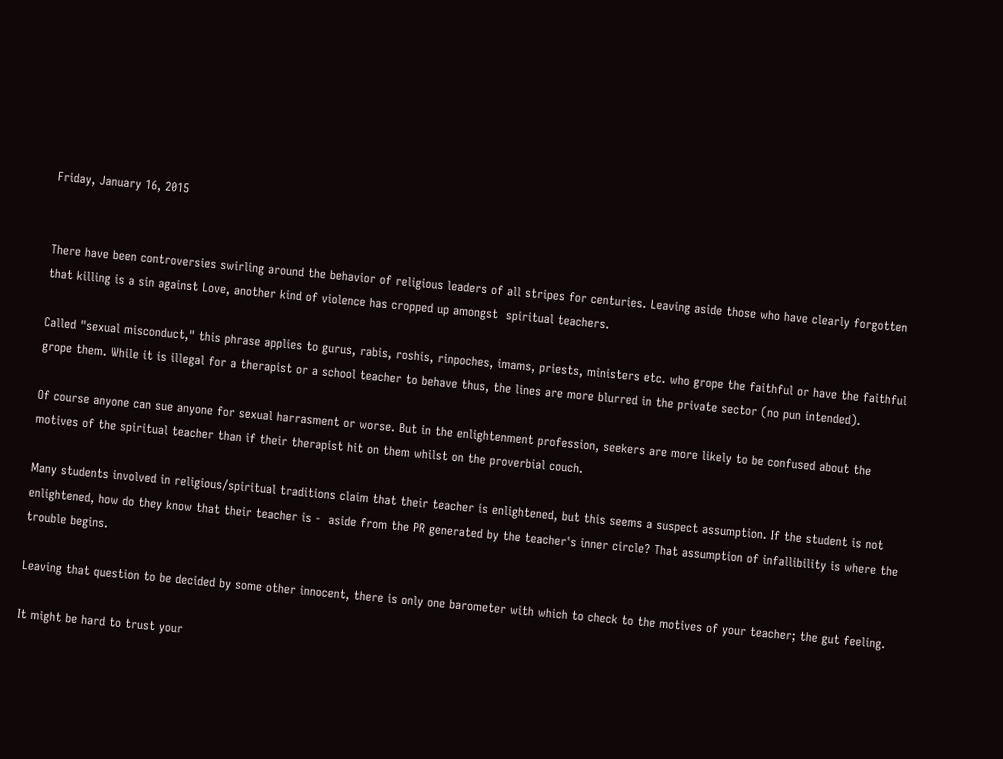Friday, January 16, 2015


There have been controversies swirling around the behavior of religious leaders of all stripes for centuries. Leaving aside those who have clearly forgotten that killing is a sin against Love, another kind of violence has cropped up amongst  spiritual teachers.

Called "sexual misconduct," this phrase applies to gurus, rabis, roshis, rinpoches, imams, priests, ministers etc. who grope the faithful or have the faithful grope them. While it is illegal for a therapist or a school teacher to behave thus, the lines are more blurred in the private sector (no pun intended).

Of course anyone can sue anyone for sexual harrasment or worse. But in the enlightenment profession, seekers are more likely to be confused about the motives of the spiritual teacher than if their therapist hit on them whilst on the proverbial couch.

Many students involved in religious/spiritual traditions claim that their teacher is enlightened, but this seems a suspect assumption. If the student is not enlightened, how do they know that their teacher is -  aside from the PR generated by the teacher's inner circle? That assumption of infallibility is where the trouble begins.

Leaving that question to be decided by some other innocent, there is only one barometer with which to check to the motives of your teacher; the gut feeling.

It might be hard to trust your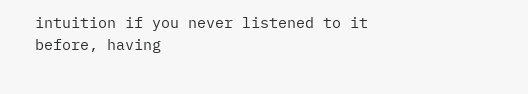intuition if you never listened to it before, having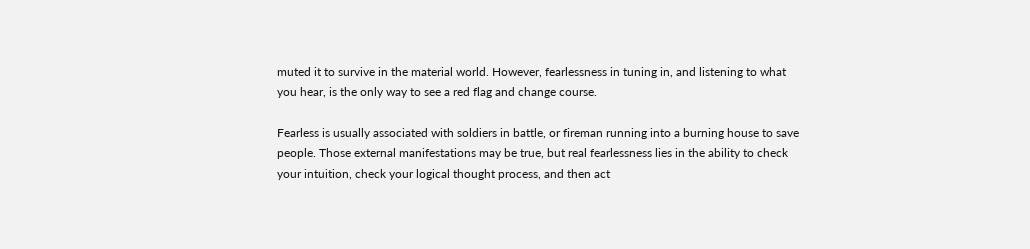muted it to survive in the material world. However, fearlessness in tuning in, and listening to what you hear, is the only way to see a red flag and change course.

Fearless is usually associated with soldiers in battle, or fireman running into a burning house to save people. Those external manifestations may be true, but real fearlessness lies in the ability to check your intuition, check your logical thought process, and then act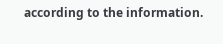according to the information.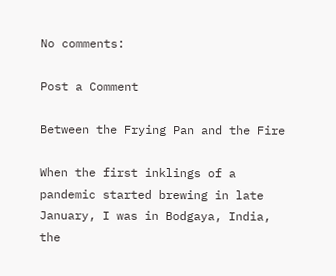No comments:

Post a Comment

Between the Frying Pan and the Fire

When the first inklings of a pandemic started brewing in late January, I was in Bodgaya, India, the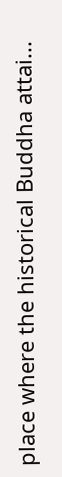place where the historical Buddha attai...